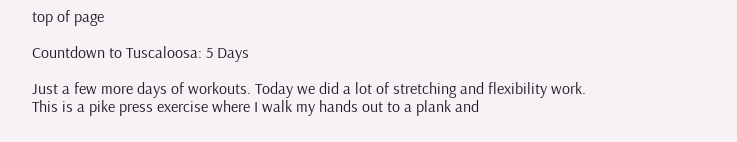top of page

Countdown to Tuscaloosa: 5 Days

Just a few more days of workouts. Today we did a lot of stretching and flexibility work. This is a pike press exercise where I walk my hands out to a plank and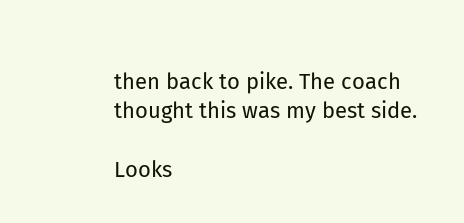then back to pike. The coach thought this was my best side.

Looks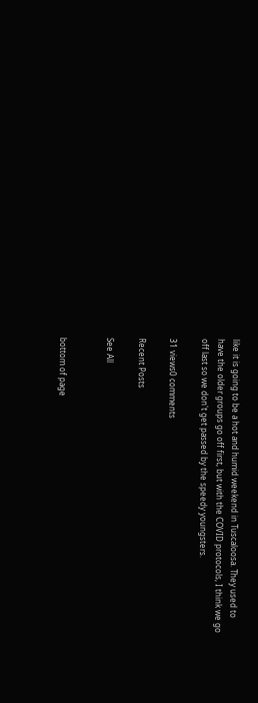like it is going to be a hot and humid weekend in Tuscaloosa. They used to have the older groups go off first, but with the COVID protocols, I think we go off last so we don't get passed by the speedy youngsters.

31 views0 comments

Recent Posts

See All


bottom of page